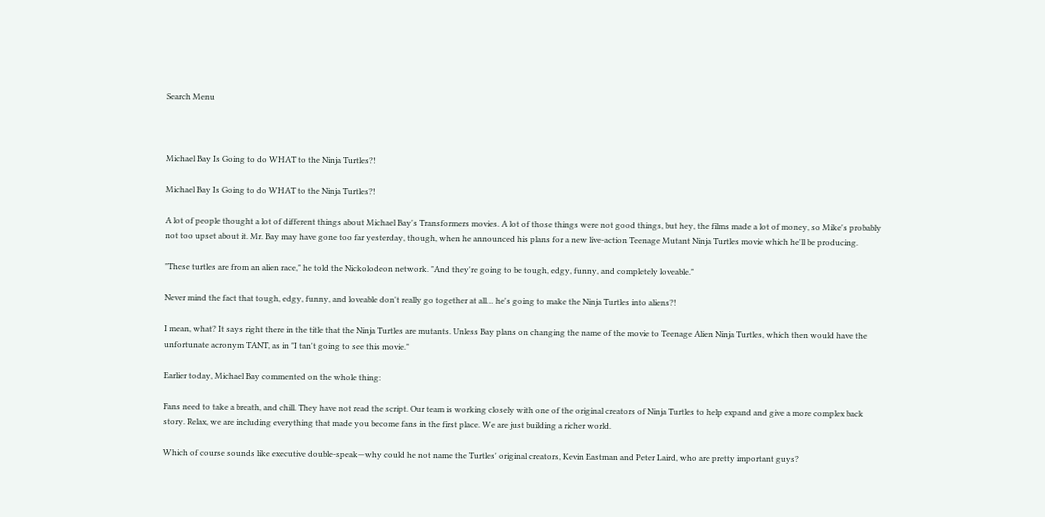Search Menu



Michael Bay Is Going to do WHAT to the Ninja Turtles?!

Michael Bay Is Going to do WHAT to the Ninja Turtles?!

A lot of people thought a lot of different things about Michael Bay's Transformers movies. A lot of those things were not good things, but hey, the films made a lot of money, so Mike's probably not too upset about it. Mr. Bay may have gone too far yesterday, though, when he announced his plans for a new live-action Teenage Mutant Ninja Turtles movie which he'll be producing.

"These turtles are from an alien race," he told the Nickolodeon network. "And they're going to be tough, edgy, funny, and completely loveable."

Never mind the fact that tough, edgy, funny, and loveable don't really go together at all… he's going to make the Ninja Turtles into aliens?!

I mean, what? It says right there in the title that the Ninja Turtles are mutants. Unless Bay plans on changing the name of the movie to Teenage Alien Ninja Turtles, which then would have the unfortunate acronym TANT, as in "I tan't going to see this movie."

Earlier today, Michael Bay commented on the whole thing:

Fans need to take a breath, and chill. They have not read the script. Our team is working closely with one of the original creators of Ninja Turtles to help expand and give a more complex back story. Relax, we are including everything that made you become fans in the first place. We are just building a richer world.

Which of course sounds like executive double-speak—why could he not name the Turtles' original creators, Kevin Eastman and Peter Laird, who are pretty important guys?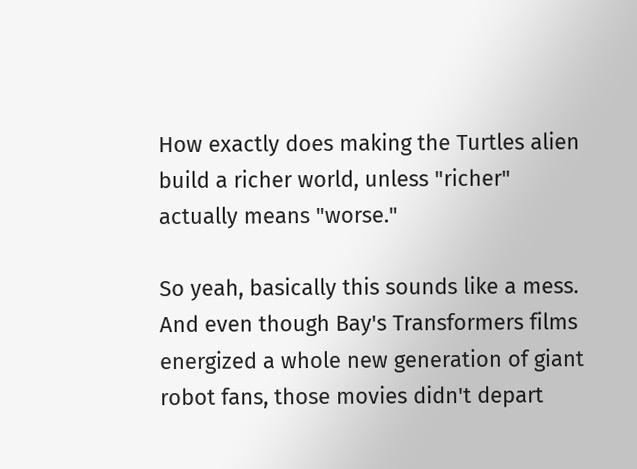How exactly does making the Turtles alien build a richer world, unless "richer" actually means "worse."

So yeah, basically this sounds like a mess. And even though Bay's Transformers films energized a whole new generation of giant robot fans, those movies didn't depart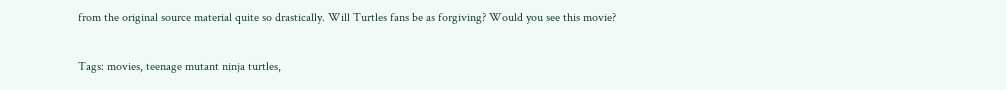from the original source material quite so drastically. Will Turtles fans be as forgiving? Would you see this movie?

Tags: movies, teenage mutant ninja turtles,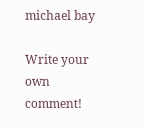michael bay

Write your own comment!